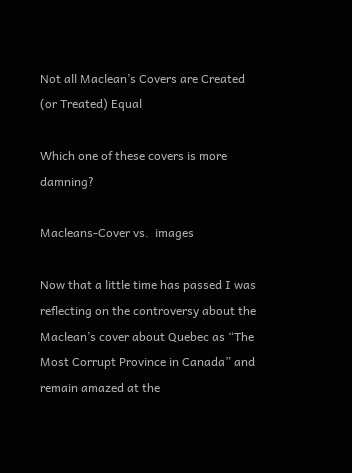Not all Maclean’s Covers are Created (or Treated) Equal

Which one of these covers is more damning?

Macleans-Cover vs.  images

Now that a little time has passed I was reflecting on the controversy about the Maclean’s cover about Quebec as “The Most Corrupt Province in Canada” and remain amazed at the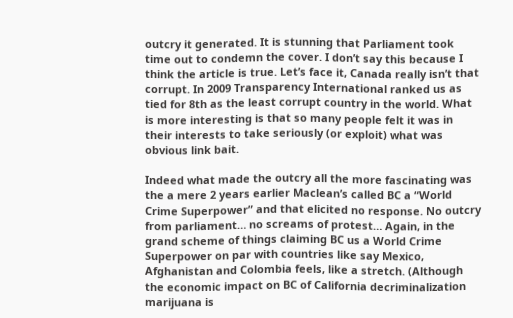outcry it generated. It is stunning that Parliament took time out to condemn the cover. I don’t say this because I think the article is true. Let’s face it, Canada really isn’t that corrupt. In 2009 Transparency International ranked us as tied for 8th as the least corrupt country in the world. What is more interesting is that so many people felt it was in their interests to take seriously (or exploit) what was obvious link bait.

Indeed what made the outcry all the more fascinating was the a mere 2 years earlier Maclean’s called BC a “World Crime Superpower” and that elicited no response. No outcry from parliament… no screams of protest… Again, in the grand scheme of things claiming BC us a World Crime Superpower on par with countries like say Mexico, Afghanistan and Colombia feels, like a stretch. (Although the economic impact on BC of California decriminalization marijuana is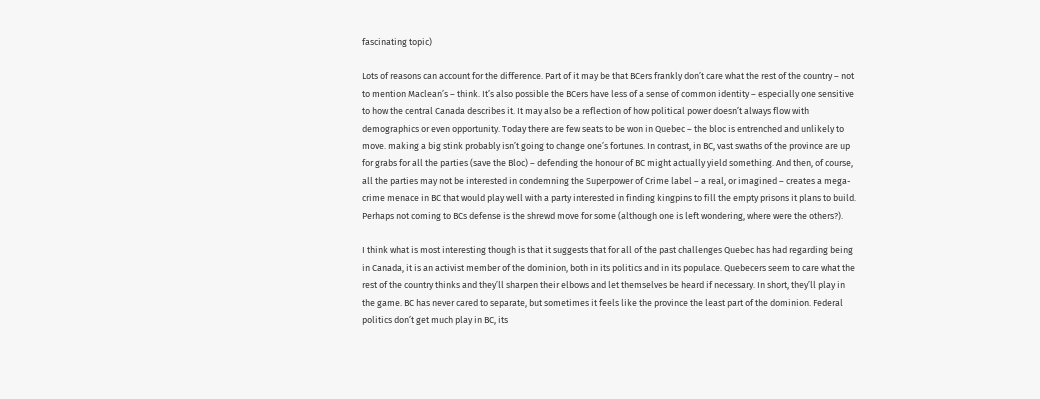fascinating topic)

Lots of reasons can account for the difference. Part of it may be that BCers frankly don’t care what the rest of the country – not to mention Maclean’s – think. It’s also possible the BCers have less of a sense of common identity – especially one sensitive to how the central Canada describes it. It may also be a reflection of how political power doesn’t always flow with demographics or even opportunity. Today there are few seats to be won in Quebec – the bloc is entrenched and unlikely to move. making a big stink probably isn’t going to change one’s fortunes. In contrast, in BC, vast swaths of the province are up for grabs for all the parties (save the Bloc) – defending the honour of BC might actually yield something. And then, of course, all the parties may not be interested in condemning the Superpower of Crime label – a real, or imagined – creates a mega-crime menace in BC that would play well with a party interested in finding kingpins to fill the empty prisons it plans to build. Perhaps not coming to BCs defense is the shrewd move for some (although one is left wondering, where were the others?).

I think what is most interesting though is that it suggests that for all of the past challenges Quebec has had regarding being in Canada, it is an activist member of the dominion, both in its politics and in its populace. Quebecers seem to care what the rest of the country thinks and they’ll sharpen their elbows and let themselves be heard if necessary. In short, they’ll play in the game. BC has never cared to separate, but sometimes it feels like the province the least part of the dominion. Federal politics don’t get much play in BC, its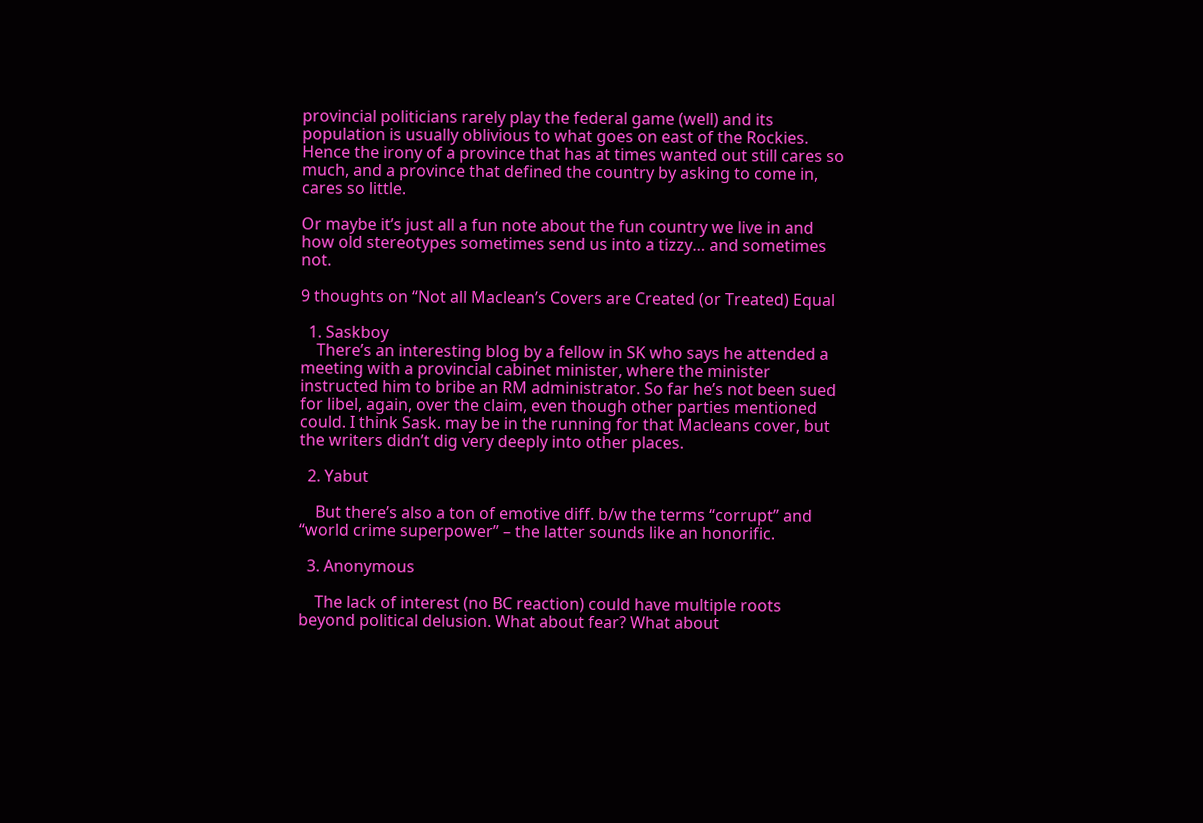provincial politicians rarely play the federal game (well) and its population is usually oblivious to what goes on east of the Rockies. Hence the irony of a province that has at times wanted out still cares so much, and a province that defined the country by asking to come in, cares so little.

Or maybe it’s just all a fun note about the fun country we live in and how old stereotypes sometimes send us into a tizzy… and sometimes not.

9 thoughts on “Not all Maclean’s Covers are Created (or Treated) Equal

  1. Saskboy
    There’s an interesting blog by a fellow in SK who says he attended a meeting with a provincial cabinet minister, where the minister instructed him to bribe an RM administrator. So far he’s not been sued for libel, again, over the claim, even though other parties mentioned could. I think Sask. may be in the running for that Macleans cover, but the writers didn’t dig very deeply into other places.

  2. Yabut

    But there’s also a ton of emotive diff. b/w the terms “corrupt” and “world crime superpower” – the latter sounds like an honorific.

  3. Anonymous

    The lack of interest (no BC reaction) could have multiple roots beyond political delusion. What about fear? What about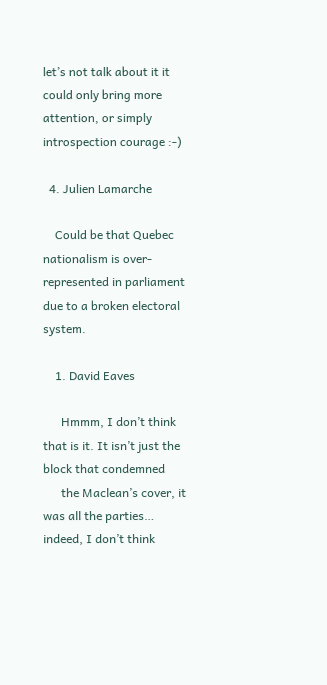let’s not talk about it it could only bring more attention, or simply introspection courage :-)

  4. Julien Lamarche

    Could be that Quebec nationalism is over-represented in parliament due to a broken electoral system.

    1. David Eaves

      Hmmm, I don’t think that is it. It isn’t just the block that condemned
      the Maclean’s cover, it was all the parties… indeed, I don’t think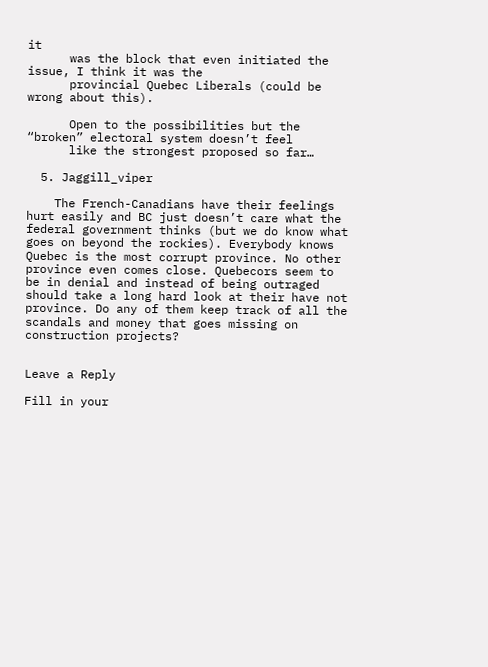it
      was the block that even initiated the issue, I think it was the
      provincial Quebec Liberals (could be wrong about this).

      Open to the possibilities but the “broken” electoral system doesn’t feel
      like the strongest proposed so far…

  5. Jaggill_viper

    The French-Canadians have their feelings hurt easily and BC just doesn’t care what the federal government thinks (but we do know what goes on beyond the rockies). Everybody knows Quebec is the most corrupt province. No other province even comes close. Quebecors seem to be in denial and instead of being outraged should take a long hard look at their have not province. Do any of them keep track of all the scandals and money that goes missing on construction projects?


Leave a Reply

Fill in your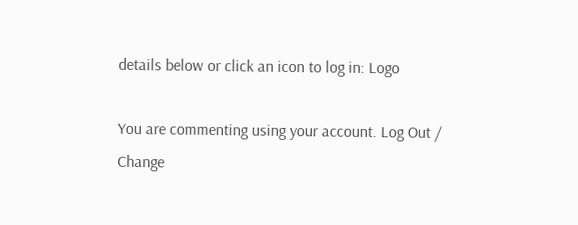details below or click an icon to log in: Logo

You are commenting using your account. Log Out /  Change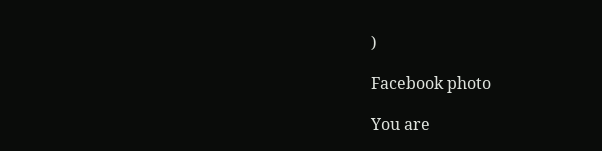)

Facebook photo

You are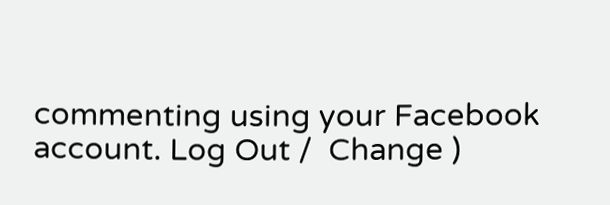commenting using your Facebook account. Log Out /  Change )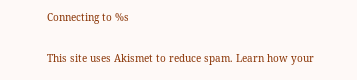Connecting to %s

This site uses Akismet to reduce spam. Learn how your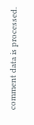comment data is processed.